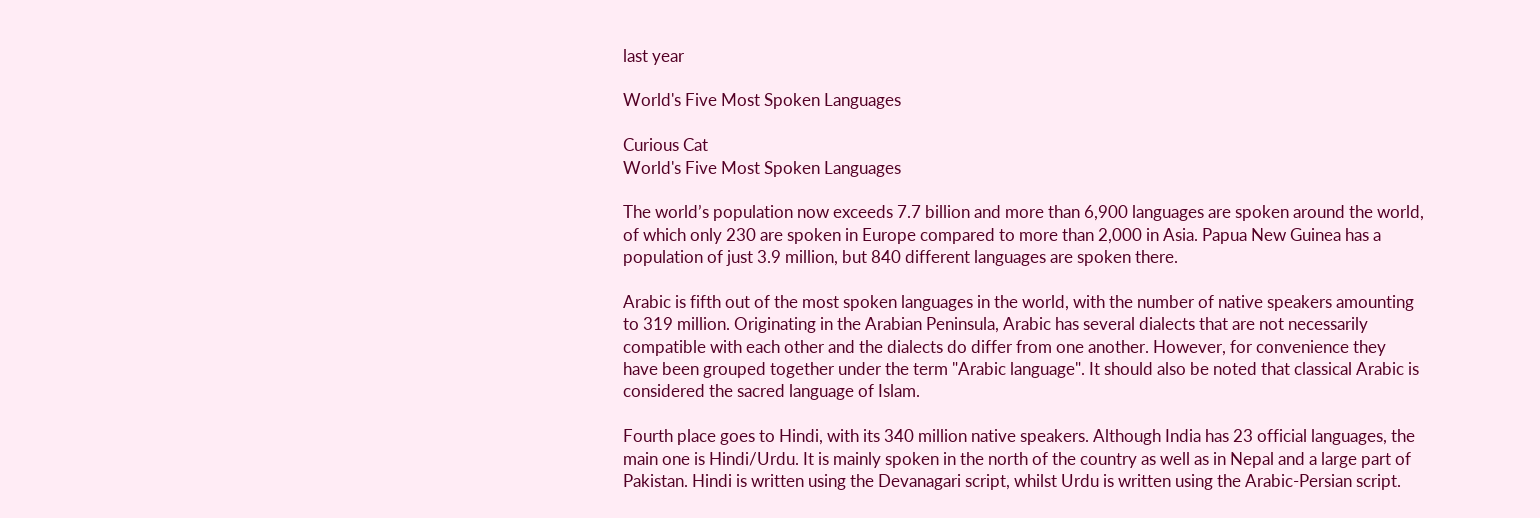last year

World's Five Most Spoken Languages

Curious Cat
World's Five Most Spoken Languages

The world’s population now exceeds 7.7 billion and more than 6,900 languages are spoken around the world, of which only 230 are spoken in Europe compared to more than 2,000 in Asia. Papua New Guinea has a population of just 3.9 million, but 840 different languages are spoken there.

Arabic is fifth out of the most spoken languages in the world, with the number of native speakers amounting to 319 million. Originating in the Arabian Peninsula, Arabic has several dialects that are not necessarily compatible with each other and the dialects do differ from one another. However, for convenience they have been grouped together under the term "Arabic language". It should also be noted that classical Arabic is considered the sacred language of Islam.

Fourth place goes to Hindi, with its 340 million native speakers. Although India has 23 official languages, the main one is Hindi/Urdu. It is mainly spoken in the north of the country as well as in Nepal and a large part of Pakistan. Hindi is written using the Devanagari script, whilst Urdu is written using the Arabic-Persian script.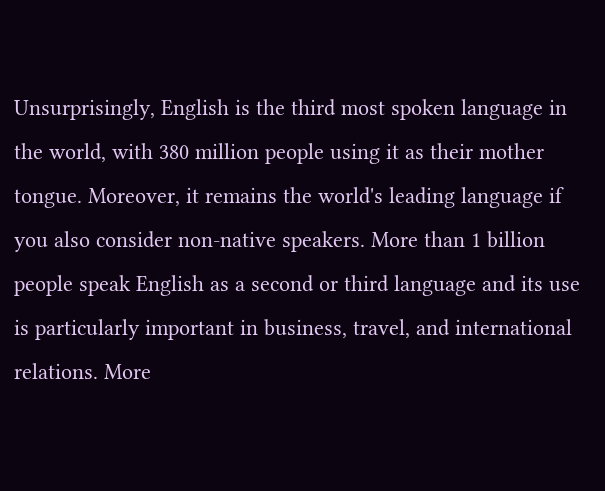Unsurprisingly, English is the third most spoken language in the world, with 380 million people using it as their mother tongue. Moreover, it remains the world's leading language if you also consider non-native speakers. More than 1 billion people speak English as a second or third language and its use is particularly important in business, travel, and international relations. More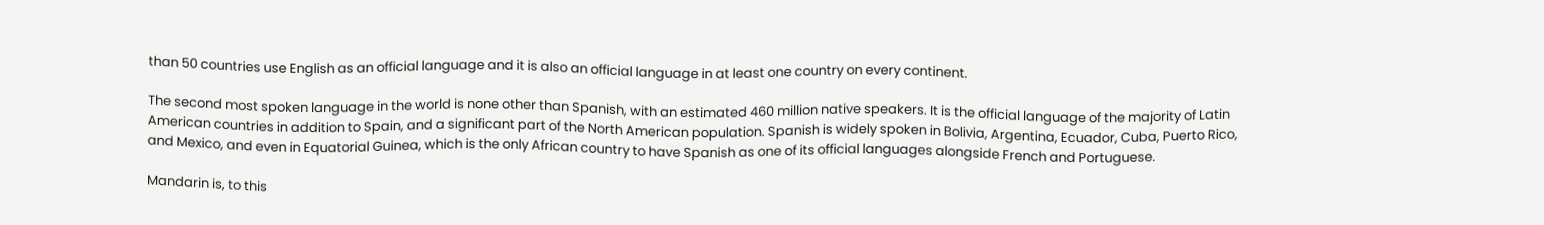than 50 countries use English as an official language and it is also an official language in at least one country on every continent.

The second most spoken language in the world is none other than Spanish, with an estimated 460 million native speakers. It is the official language of the majority of Latin American countries in addition to Spain, and a significant part of the North American population. Spanish is widely spoken in Bolivia, Argentina, Ecuador, Cuba, Puerto Rico, and Mexico, and even in Equatorial Guinea, which is the only African country to have Spanish as one of its official languages alongside French and Portuguese.

Mandarin is, to this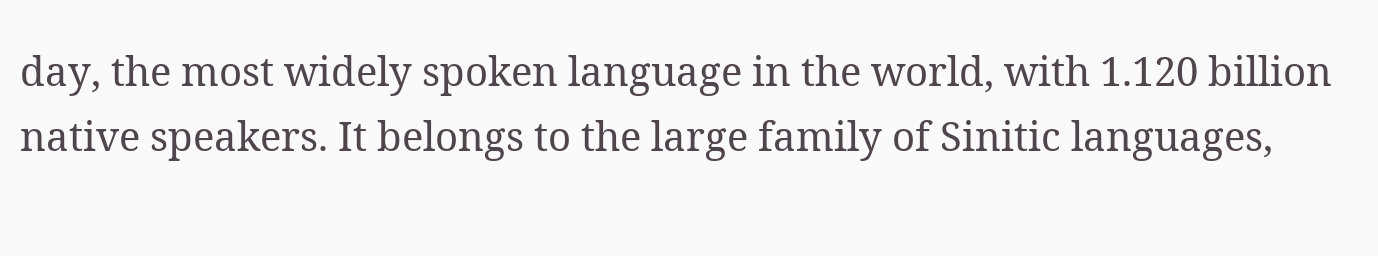day, the most widely spoken language in the world, with 1.120 billion native speakers. It belongs to the large family of Sinitic languages,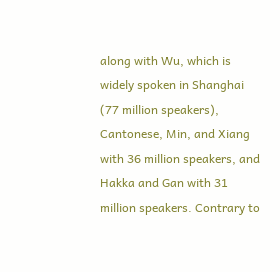along with Wu, which is widely spoken in Shanghai (77 million speakers), Cantonese, Min, and Xiang with 36 million speakers, and Hakka and Gan with 31 million speakers. Contrary to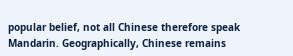popular belief, not all Chinese therefore speak Mandarin. Geographically, Chinese remains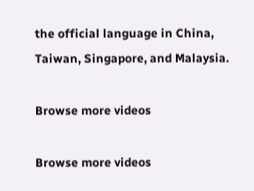the official language in China, Taiwan, Singapore, and Malaysia.

Browse more videos

Browse more videos